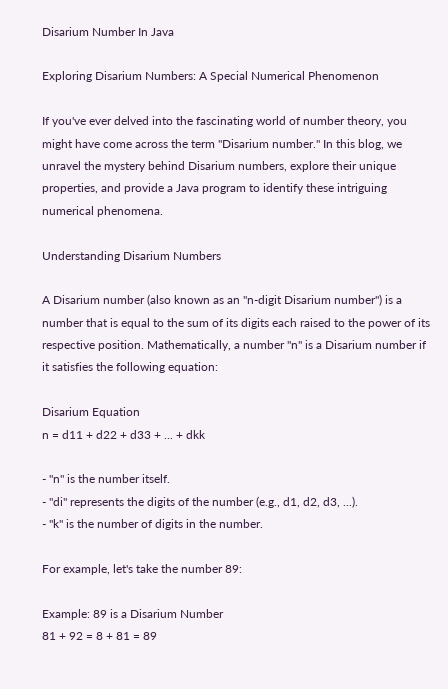Disarium Number In Java

Exploring Disarium Numbers: A Special Numerical Phenomenon

If you've ever delved into the fascinating world of number theory, you might have come across the term "Disarium number." In this blog, we unravel the mystery behind Disarium numbers, explore their unique properties, and provide a Java program to identify these intriguing numerical phenomena.

Understanding Disarium Numbers

A Disarium number (also known as an "n-digit Disarium number") is a number that is equal to the sum of its digits each raised to the power of its respective position. Mathematically, a number "n" is a Disarium number if it satisfies the following equation:

Disarium Equation
n = d11 + d22 + d33 + ... + dkk

- "n" is the number itself.
- "di" represents the digits of the number (e.g., d1, d2, d3, ...).
- "k" is the number of digits in the number.

For example, let's take the number 89:

Example: 89 is a Disarium Number
81 + 92 = 8 + 81 = 89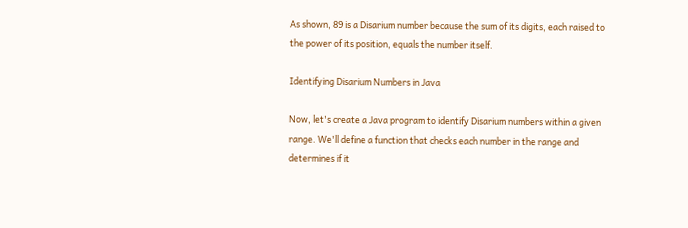As shown, 89 is a Disarium number because the sum of its digits, each raised to the power of its position, equals the number itself.

Identifying Disarium Numbers in Java

Now, let's create a Java program to identify Disarium numbers within a given range. We'll define a function that checks each number in the range and determines if it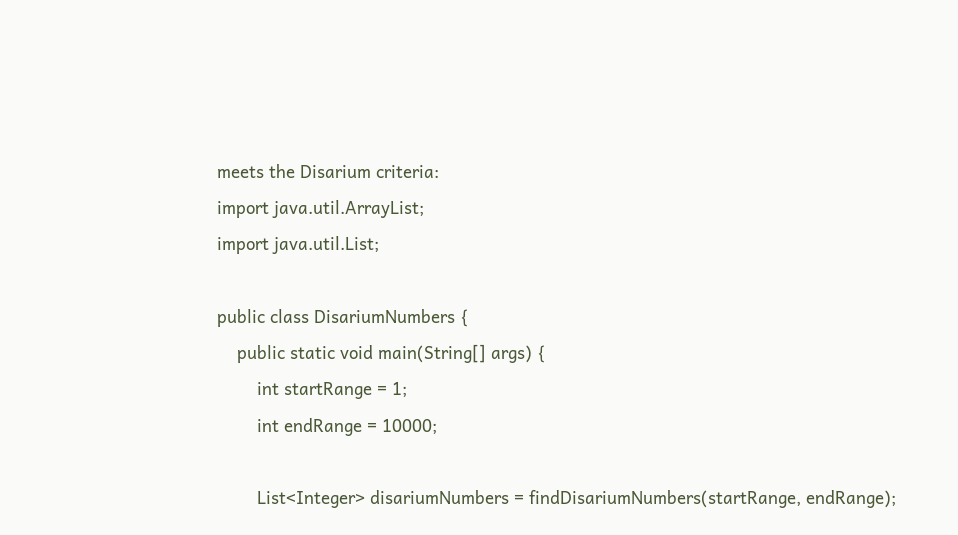meets the Disarium criteria:
import java.util.ArrayList;
import java.util.List;

public class DisariumNumbers {
    public static void main(String[] args) {
        int startRange = 1;
        int endRange = 10000;

        List<Integer> disariumNumbers = findDisariumNumbers(startRange, endRange);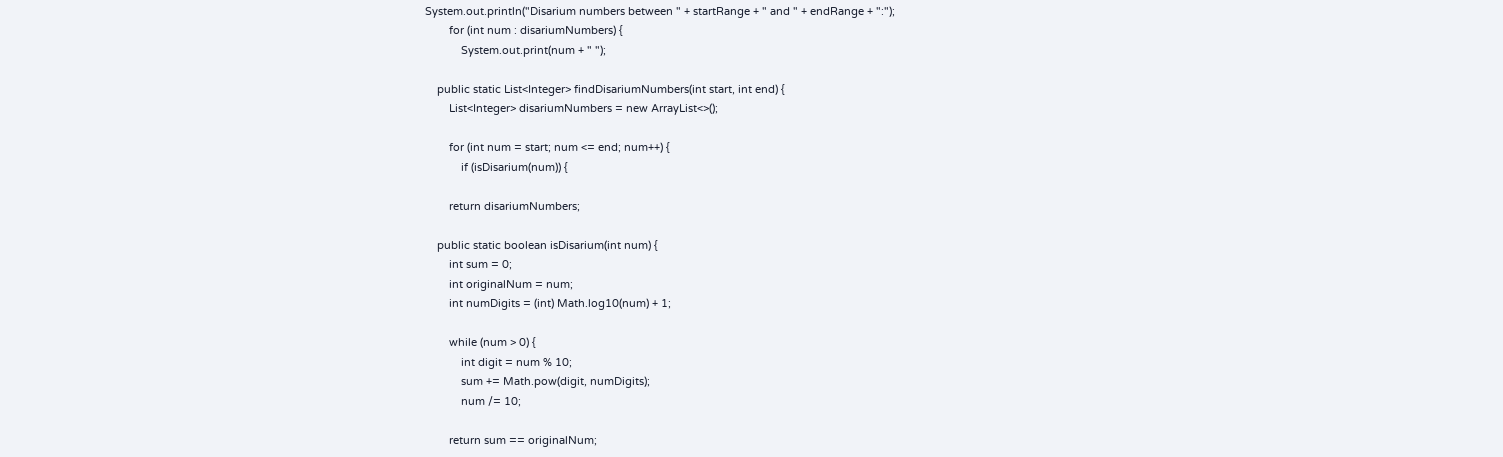System.out.println("Disarium numbers between " + startRange + " and " + endRange + ":");
        for (int num : disariumNumbers) {
            System.out.print(num + " ");

    public static List<Integer> findDisariumNumbers(int start, int end) {
        List<Integer> disariumNumbers = new ArrayList<>();

        for (int num = start; num <= end; num++) {
            if (isDisarium(num)) {

        return disariumNumbers;

    public static boolean isDisarium(int num) {
        int sum = 0;
        int originalNum = num;
        int numDigits = (int) Math.log10(num) + 1;

        while (num > 0) {
            int digit = num % 10;
            sum += Math.pow(digit, numDigits);
            num /= 10;

        return sum == originalNum;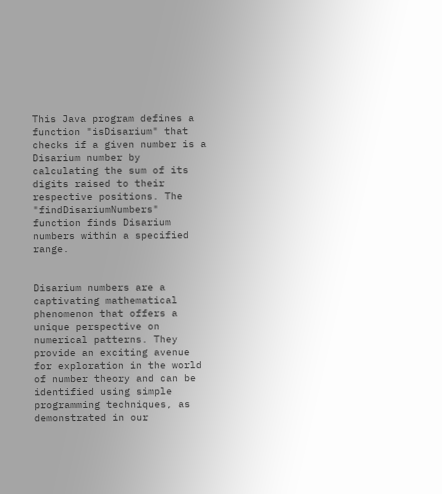This Java program defines a function "isDisarium" that checks if a given number is a Disarium number by calculating the sum of its digits raised to their respective positions. The "findDisariumNumbers" function finds Disarium numbers within a specified range.


Disarium numbers are a captivating mathematical phenomenon that offers a unique perspective on numerical patterns. They provide an exciting avenue for exploration in the world of number theory and can be identified using simple programming techniques, as demonstrated in our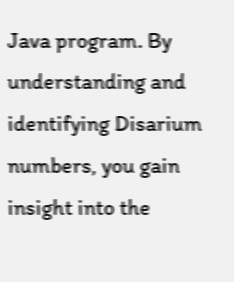Java program. By understanding and identifying Disarium numbers, you gain insight into the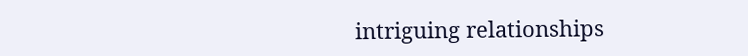intriguing relationships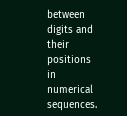between digits and their positions in numerical sequences.